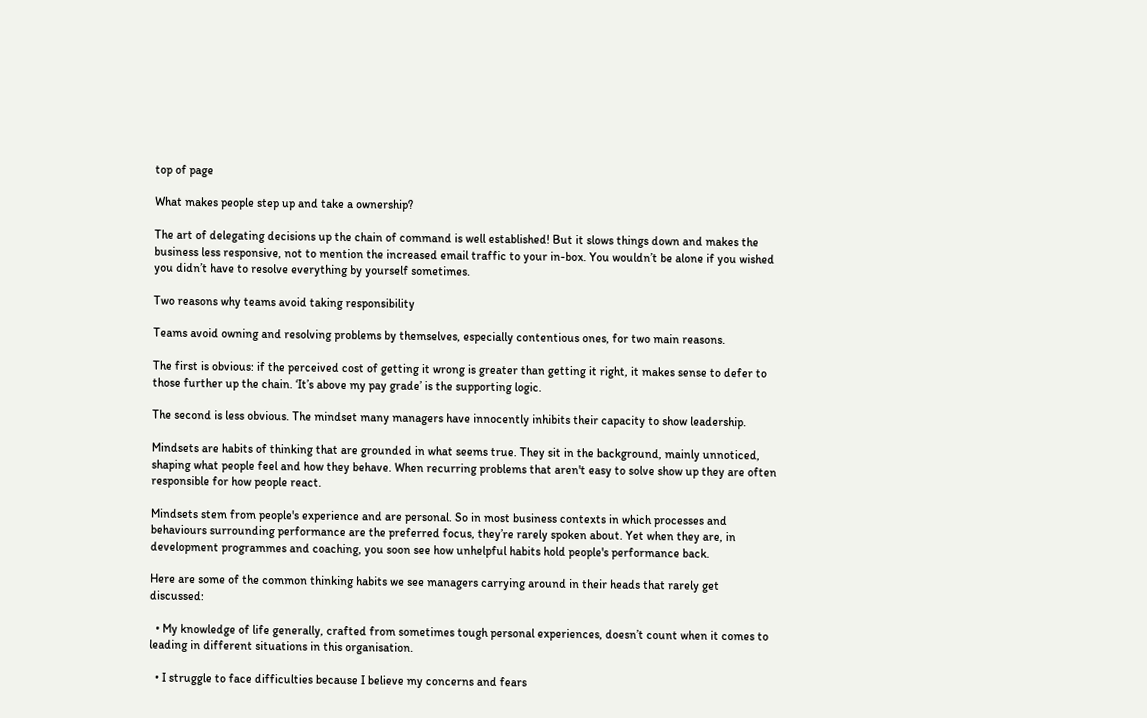top of page

What makes people step up and take a ownership?

The art of delegating decisions up the chain of command is well established! But it slows things down and makes the business less responsive, not to mention the increased email traffic to your in-box. You wouldn’t be alone if you wished you didn’t have to resolve everything by yourself sometimes.

Two reasons why teams avoid taking responsibility

Teams avoid owning and resolving problems by themselves, especially contentious ones, for two main reasons.

The first is obvious: if the perceived cost of getting it wrong is greater than getting it right, it makes sense to defer to those further up the chain. ‘It’s above my pay grade’ is the supporting logic.

The second is less obvious. The mindset many managers have innocently inhibits their capacity to show leadership.

Mindsets are habits of thinking that are grounded in what seems true. They sit in the background, mainly unnoticed, shaping what people feel and how they behave. When recurring problems that aren't easy to solve show up they are often responsible for how people react.

Mindsets stem from people's experience and are personal. So in most business contexts in which processes and behaviours surrounding performance are the preferred focus, they’re rarely spoken about. Yet when they are, in development programmes and coaching, you soon see how unhelpful habits hold people's performance back.

Here are some of the common thinking habits we see managers carrying around in their heads that rarely get discussed:

  • My knowledge of life generally, crafted from sometimes tough personal experiences, doesn’t count when it comes to leading in different situations in this organisation.

  • I struggle to face difficulties because I believe my concerns and fears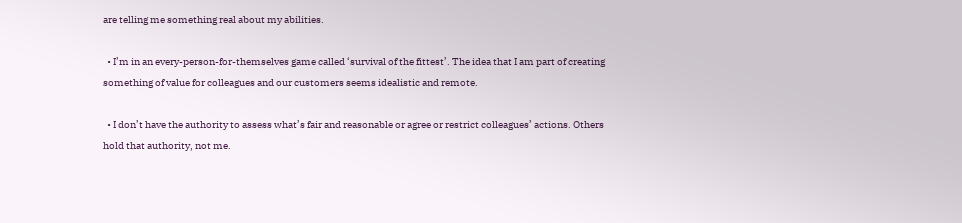are telling me something real about my abilities.

  • I’m in an every-person-for-themselves game called ‘survival of the fittest’. The idea that I am part of creating something of value for colleagues and our customers seems idealistic and remote.

  • I don’t have the authority to assess what’s fair and reasonable or agree or restrict colleagues’ actions. Others hold that authority, not me.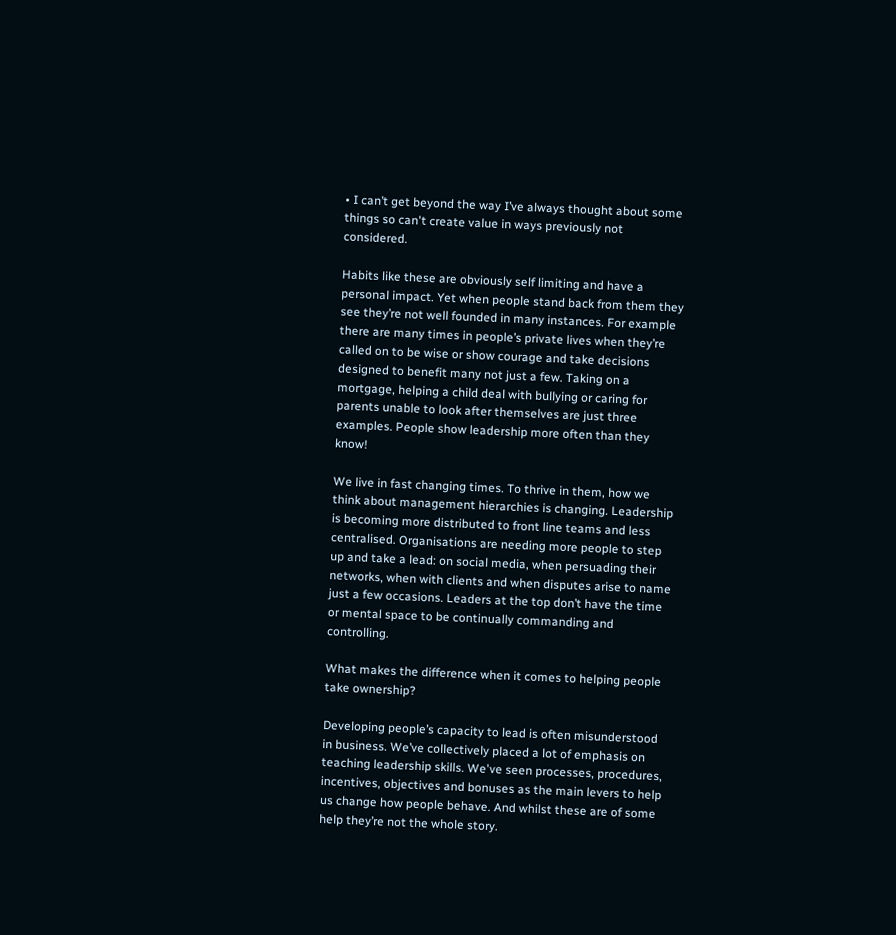• I can’t get beyond the way I’ve always thought about some things so can't create value in ways previously not considered.

Habits like these are obviously self limiting and have a personal impact. Yet when people stand back from them they see they’re not well founded in many instances. For example there are many times in people’s private lives when they’re called on to be wise or show courage and take decisions designed to benefit many not just a few. Taking on a mortgage, helping a child deal with bullying or caring for parents unable to look after themselves are just three examples. People show leadership more often than they know!

We live in fast changing times. To thrive in them, how we think about management hierarchies is changing. Leadership is becoming more distributed to front line teams and less centralised. Organisations are needing more people to step up and take a lead: on social media, when persuading their networks, when with clients and when disputes arise to name just a few occasions. Leaders at the top don’t have the time or mental space to be continually commanding and controlling.

What makes the difference when it comes to helping people take ownership?

Developing people’s capacity to lead is often misunderstood in business. We’ve collectively placed a lot of emphasis on teaching leadership skills. We've seen processes, procedures, incentives, objectives and bonuses as the main levers to help us change how people behave. And whilst these are of some help they’re not the whole story.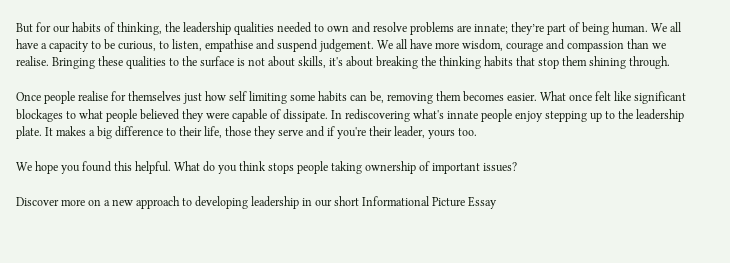But for our habits of thinking, the leadership qualities needed to own and resolve problems are innate; they’re part of being human. We all have a capacity to be curious, to listen, empathise and suspend judgement. We all have more wisdom, courage and compassion than we realise. Bringing these qualities to the surface is not about skills, it's about breaking the thinking habits that stop them shining through.

Once people realise for themselves just how self limiting some habits can be, removing them becomes easier. What once felt like significant blockages to what people believed they were capable of dissipate. In rediscovering what's innate people enjoy stepping up to the leadership plate. It makes a big difference to their life, those they serve and if you're their leader, yours too.

We hope you found this helpful. What do you think stops people taking ownership of important issues?

Discover more on a new approach to developing leadership in our short Informational Picture Essay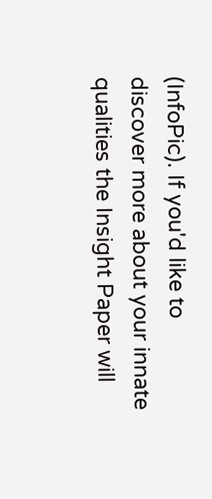(InfoPic). If you'd like to discover more about your innate qualities the Insight Paper will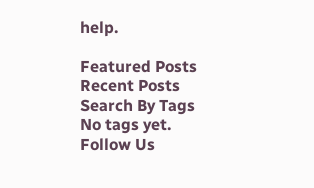help.

Featured Posts
Recent Posts
Search By Tags
No tags yet.
Follow Us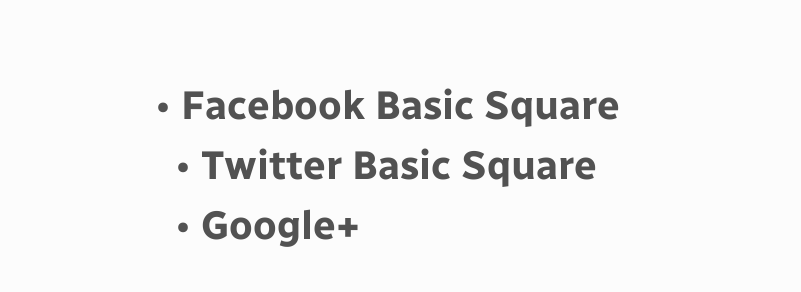• Facebook Basic Square
  • Twitter Basic Square
  • Google+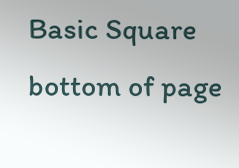Basic Square
bottom of page